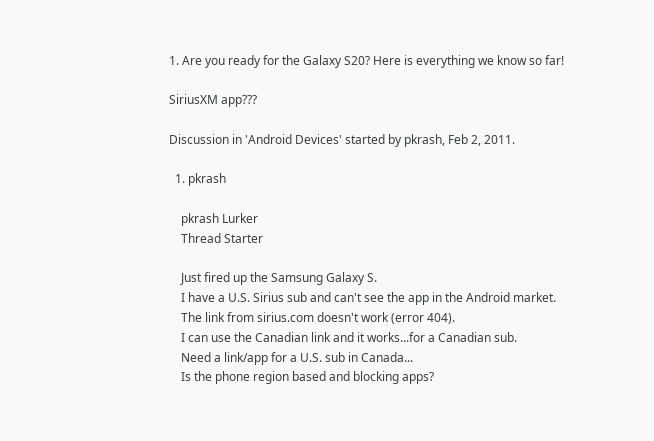1. Are you ready for the Galaxy S20? Here is everything we know so far!

SiriusXM app???

Discussion in 'Android Devices' started by pkrash, Feb 2, 2011.

  1. pkrash

    pkrash Lurker
    Thread Starter

    Just fired up the Samsung Galaxy S.
    I have a U.S. Sirius sub and can't see the app in the Android market.
    The link from sirius.com doesn't work (error 404).
    I can use the Canadian link and it works...for a Canadian sub.
    Need a link/app for a U.S. sub in Canada...
    Is the phone region based and blocking apps?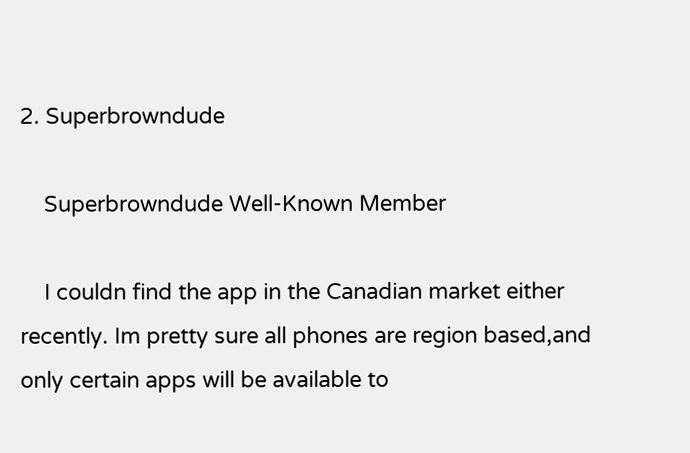2. Superbrowndude

    Superbrowndude Well-Known Member

    I couldn find the app in the Canadian market either recently. Im pretty sure all phones are region based,and only certain apps will be available to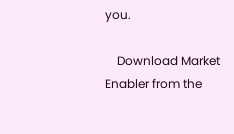you.

    Download Market Enabler from the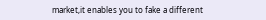market,it enables you to fake a different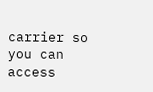carrier so you can access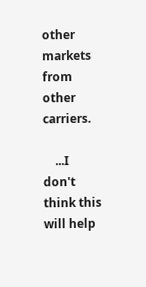other markets from other carriers.

    ...I don't think this will help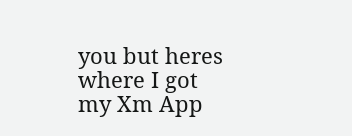you but heres where I got my Xm App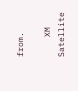from.

    XM Satellite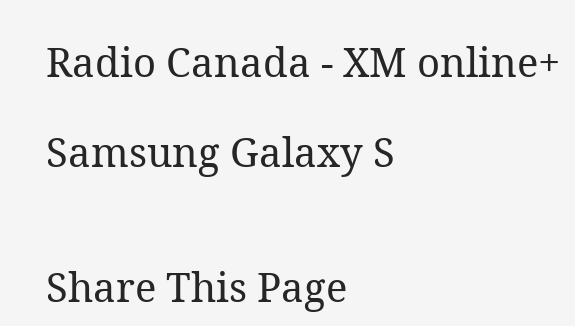Radio Canada - XM online+

Samsung Galaxy S


Share This Page